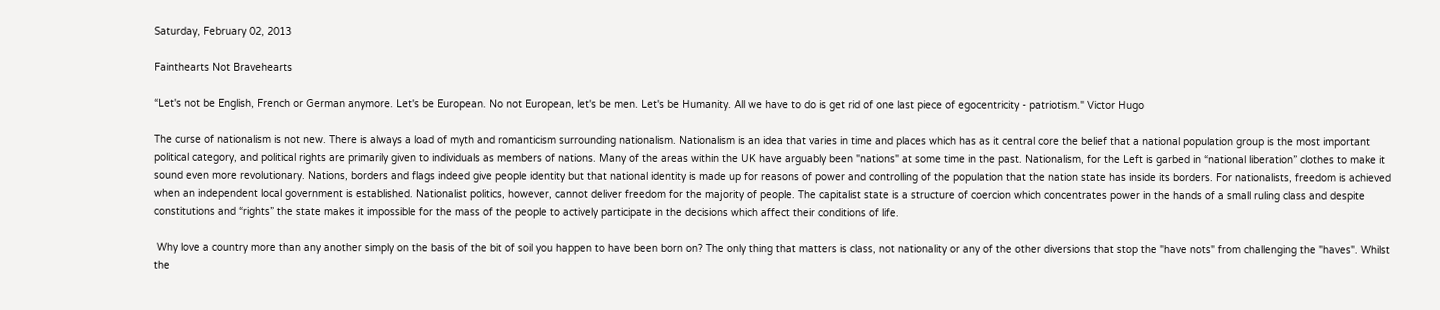Saturday, February 02, 2013

Fainthearts Not Bravehearts

“Let's not be English, French or German anymore. Let's be European. No not European, let's be men. Let's be Humanity. All we have to do is get rid of one last piece of egocentricity - patriotism." Victor Hugo

The curse of nationalism is not new. There is always a load of myth and romanticism surrounding nationalism. Nationalism is an idea that varies in time and places which has as it central core the belief that a national population group is the most important political category, and political rights are primarily given to individuals as members of nations. Many of the areas within the UK have arguably been "nations" at some time in the past. Nationalism, for the Left is garbed in “national liberation” clothes to make it sound even more revolutionary. Nations, borders and flags indeed give people identity but that national identity is made up for reasons of power and controlling of the population that the nation state has inside its borders. For nationalists, freedom is achieved when an independent local government is established. Nationalist politics, however, cannot deliver freedom for the majority of people. The capitalist state is a structure of coercion which concentrates power in the hands of a small ruling class and despite constitutions and “rights” the state makes it impossible for the mass of the people to actively participate in the decisions which affect their conditions of life.

 Why love a country more than any another simply on the basis of the bit of soil you happen to have been born on? The only thing that matters is class, not nationality or any of the other diversions that stop the "have nots" from challenging the "haves". Whilst the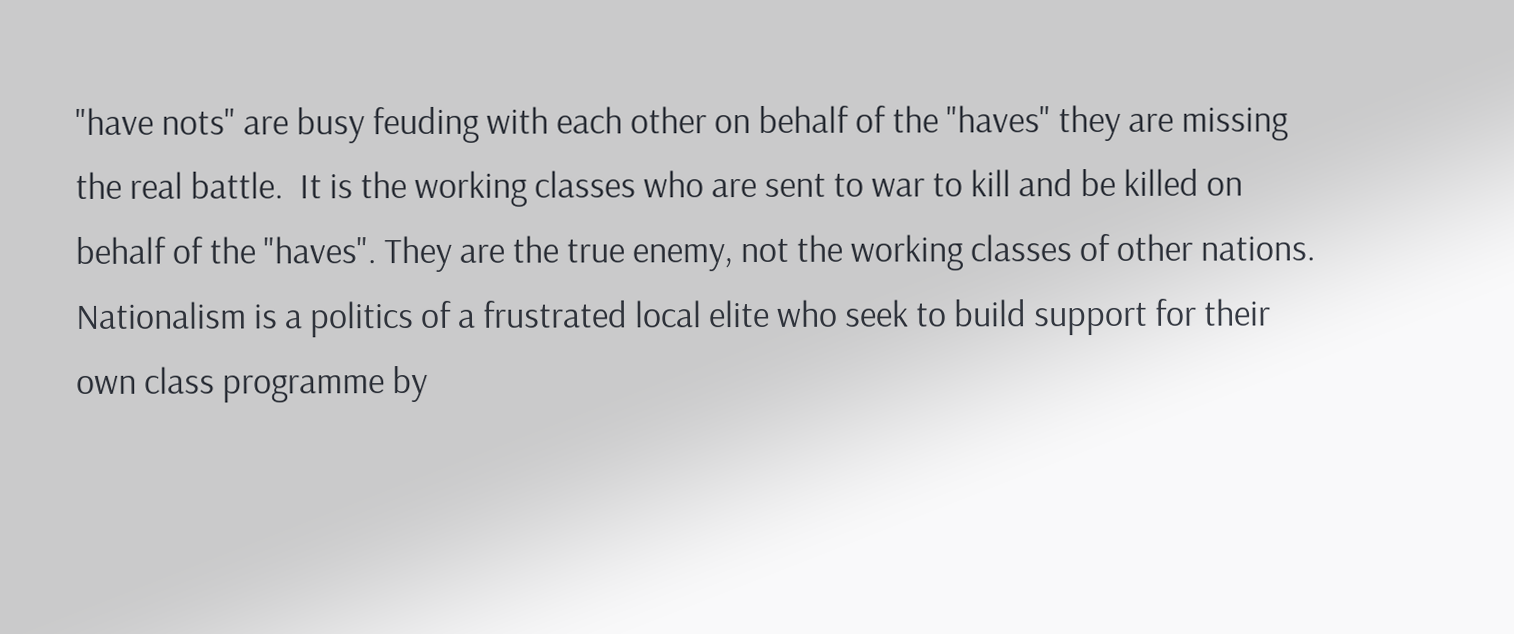"have nots" are busy feuding with each other on behalf of the "haves" they are missing the real battle.  It is the working classes who are sent to war to kill and be killed on behalf of the "haves". They are the true enemy, not the working classes of other nations. Nationalism is a politics of a frustrated local elite who seek to build support for their own class programme by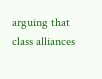arguing that class alliances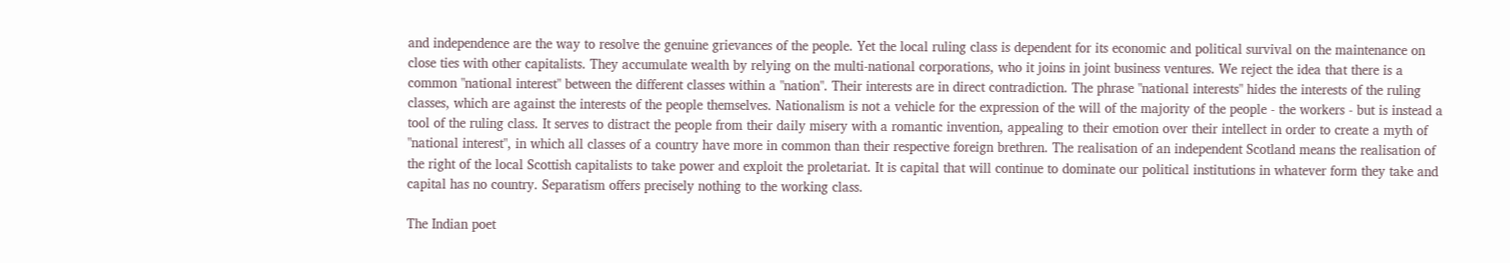and independence are the way to resolve the genuine grievances of the people. Yet the local ruling class is dependent for its economic and political survival on the maintenance on close ties with other capitalists. They accumulate wealth by relying on the multi-national corporations, who it joins in joint business ventures. We reject the idea that there is a common "national interest" between the different classes within a "nation". Their interests are in direct contradiction. The phrase "national interests" hides the interests of the ruling classes, which are against the interests of the people themselves. Nationalism is not a vehicle for the expression of the will of the majority of the people - the workers - but is instead a tool of the ruling class. It serves to distract the people from their daily misery with a romantic invention, appealing to their emotion over their intellect in order to create a myth of "national interest", in which all classes of a country have more in common than their respective foreign brethren. The realisation of an independent Scotland means the realisation of the right of the local Scottish capitalists to take power and exploit the proletariat. It is capital that will continue to dominate our political institutions in whatever form they take and capital has no country. Separatism offers precisely nothing to the working class.

The Indian poet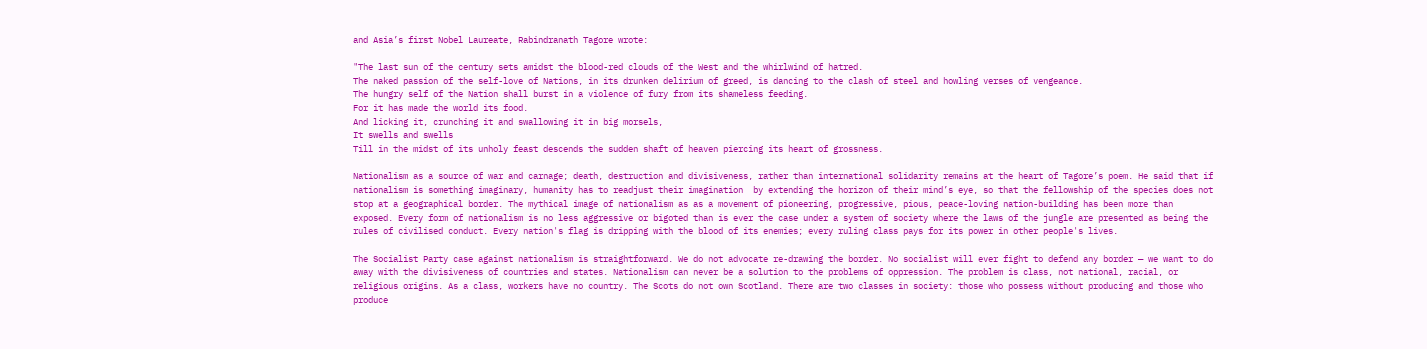and Asia’s first Nobel Laureate, Rabindranath Tagore wrote:

"The last sun of the century sets amidst the blood-red clouds of the West and the whirlwind of hatred.
The naked passion of the self-love of Nations, in its drunken delirium of greed, is dancing to the clash of steel and howling verses of vengeance.
The hungry self of the Nation shall burst in a violence of fury from its shameless feeding.
For it has made the world its food.
And licking it, crunching it and swallowing it in big morsels,
It swells and swells
Till in the midst of its unholy feast descends the sudden shaft of heaven piercing its heart of grossness.

Nationalism as a source of war and carnage; death, destruction and divisiveness, rather than international solidarity remains at the heart of Tagore’s poem. He said that if nationalism is something imaginary, humanity has to readjust their imagination  by extending the horizon of their mind’s eye, so that the fellowship of the species does not stop at a geographical border. The mythical image of nationalism as as a movement of pioneering, progressive, pious, peace-loving nation-building has been more than exposed. Every form of nationalism is no less aggressive or bigoted than is ever the case under a system of society where the laws of the jungle are presented as being the rules of civilised conduct. Every nation's flag is dripping with the blood of its enemies; every ruling class pays for its power in other people's lives.

The Socialist Party case against nationalism is straightforward. We do not advocate re-drawing the border. No socialist will ever fight to defend any border — we want to do away with the divisiveness of countries and states. Nationalism can never be a solution to the problems of oppression. The problem is class, not national, racial, or religious origins. As a class, workers have no country. The Scots do not own Scotland. There are two classes in society: those who possess without producing and those who produce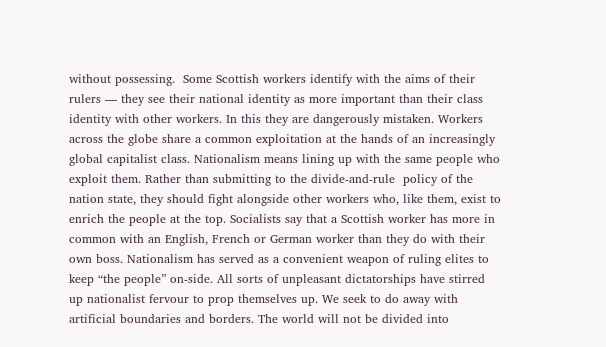without possessing.  Some Scottish workers identify with the aims of their rulers — they see their national identity as more important than their class identity with other workers. In this they are dangerously mistaken. Workers across the globe share a common exploitation at the hands of an increasingly global capitalist class. Nationalism means lining up with the same people who exploit them. Rather than submitting to the divide-and-rule  policy of the nation state, they should fight alongside other workers who, like them, exist to enrich the people at the top. Socialists say that a Scottish worker has more in common with an English, French or German worker than they do with their own boss. Nationalism has served as a convenient weapon of ruling elites to keep “the people” on-side. All sorts of unpleasant dictatorships have stirred up nationalist fervour to prop themselves up. We seek to do away with artificial boundaries and borders. The world will not be divided into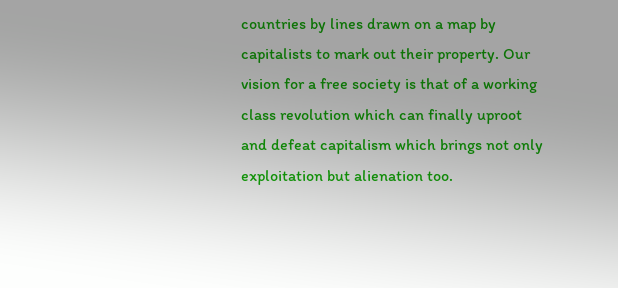countries by lines drawn on a map by capitalists to mark out their property. Our vision for a free society is that of a working class revolution which can finally uproot and defeat capitalism which brings not only exploitation but alienation too.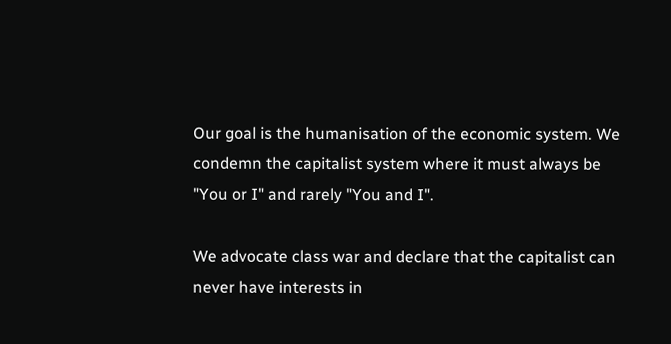Our goal is the humanisation of the economic system. We condemn the capitalist system where it must always be "You or I" and rarely "You and I".

We advocate class war and declare that the capitalist can never have interests in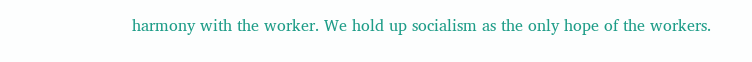harmony with the worker. We hold up socialism as the only hope of the workers.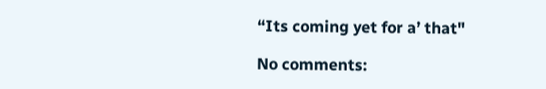“Its coming yet for a’ that"

No comments: